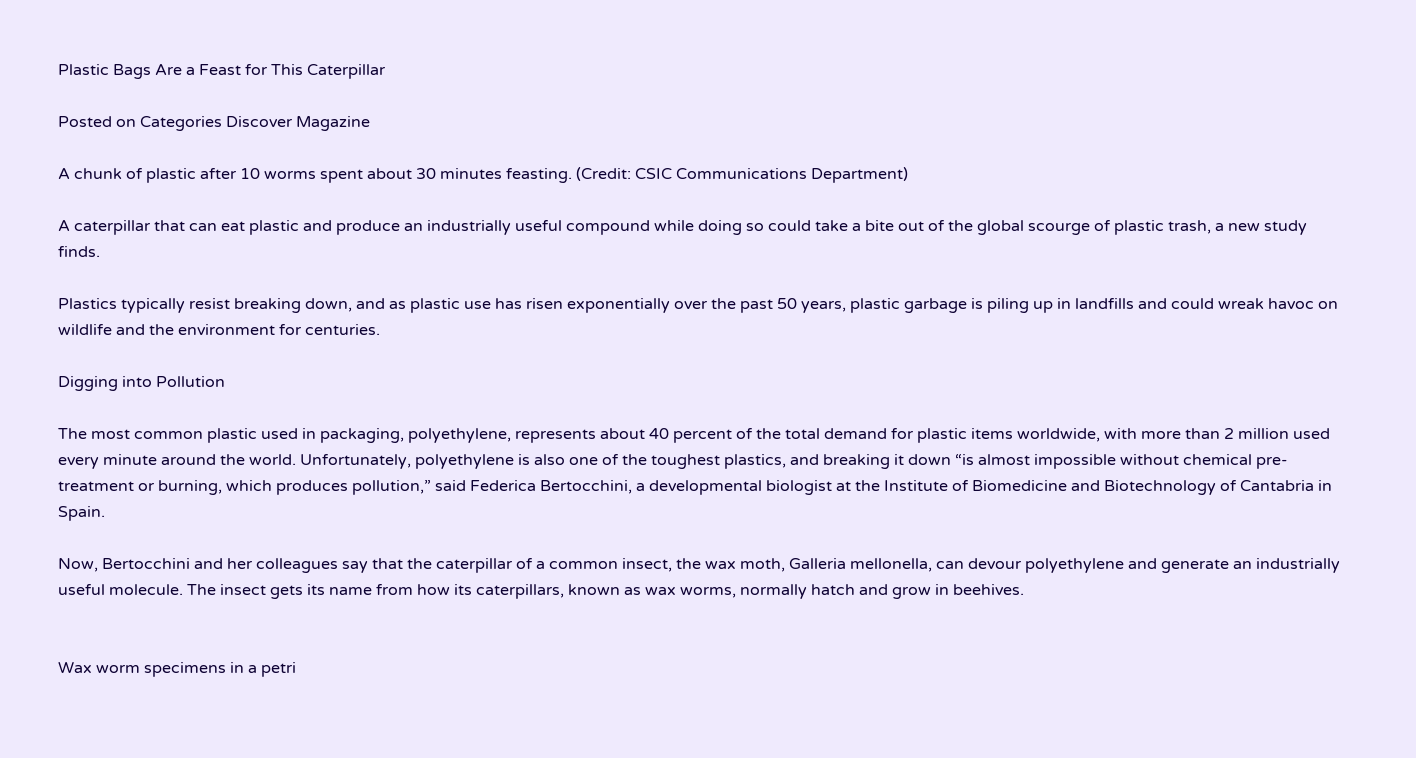Plastic Bags Are a Feast for This Caterpillar

Posted on Categories Discover Magazine

A chunk of plastic after 10 worms spent about 30 minutes feasting. (Credit: CSIC Communications Department)

A caterpillar that can eat plastic and produce an industrially useful compound while doing so could take a bite out of the global scourge of plastic trash, a new study finds.

Plastics typically resist breaking down, and as plastic use has risen exponentially over the past 50 years, plastic garbage is piling up in landfills and could wreak havoc on wildlife and the environment for centuries.

Digging into Pollution

The most common plastic used in packaging, polyethylene, represents about 40 percent of the total demand for plastic items worldwide, with more than 2 million used every minute around the world. Unfortunately, polyethylene is also one of the toughest plastics, and breaking it down “is almost impossible without chemical pre-treatment or burning, which produces pollution,” said Federica Bertocchini, a developmental biologist at the Institute of Biomedicine and Biotechnology of Cantabria in Spain.

Now, Bertocchini and her colleagues say that the caterpillar of a common insect, the wax moth, Galleria mellonella, can devour polyethylene and generate an industrially useful molecule. The insect gets its name from how its caterpillars, known as wax worms, normally hatch and grow in beehives.


Wax worm specimens in a petri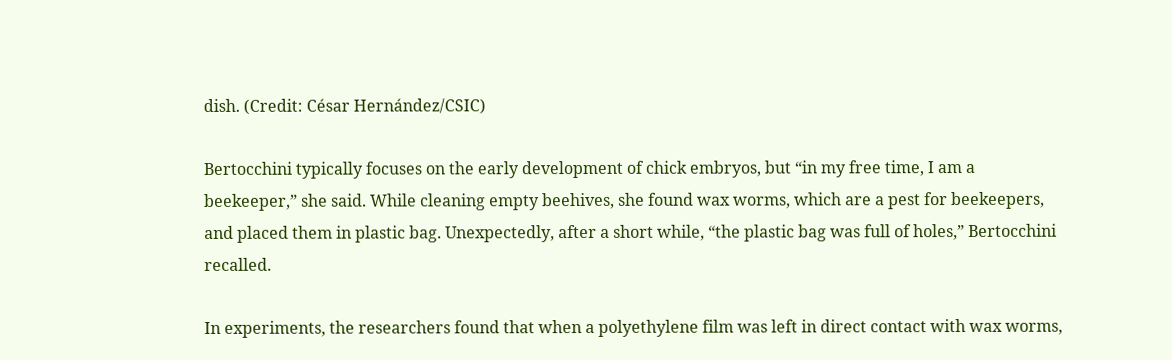dish. (Credit: César Hernández/CSIC)

Bertocchini typically focuses on the early development of chick embryos, but “in my free time, I am a beekeeper,” she said. While cleaning empty beehives, she found wax worms, which are a pest for beekeepers, and placed them in plastic bag. Unexpectedly, after a short while, “the plastic bag was full of holes,” Bertocchini recalled.

In experiments, the researchers found that when a polyethylene film was left in direct contact with wax worms,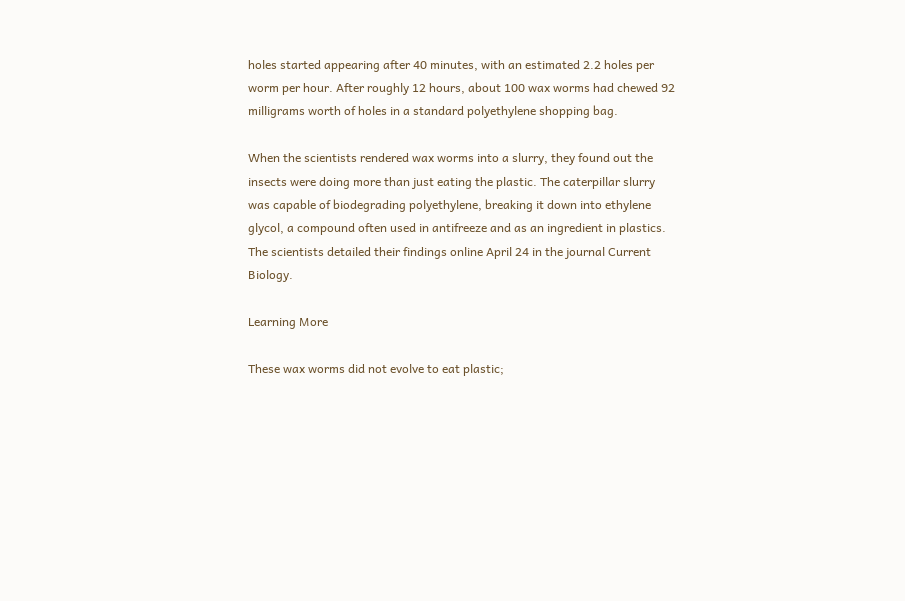holes started appearing after 40 minutes, with an estimated 2.2 holes per worm per hour. After roughly 12 hours, about 100 wax worms had chewed 92 milligrams worth of holes in a standard polyethylene shopping bag.

When the scientists rendered wax worms into a slurry, they found out the insects were doing more than just eating the plastic. The caterpillar slurry was capable of biodegrading polyethylene, breaking it down into ethylene glycol, a compound often used in antifreeze and as an ingredient in plastics. The scientists detailed their findings online April 24 in the journal Current Biology.

Learning More

These wax worms did not evolve to eat plastic;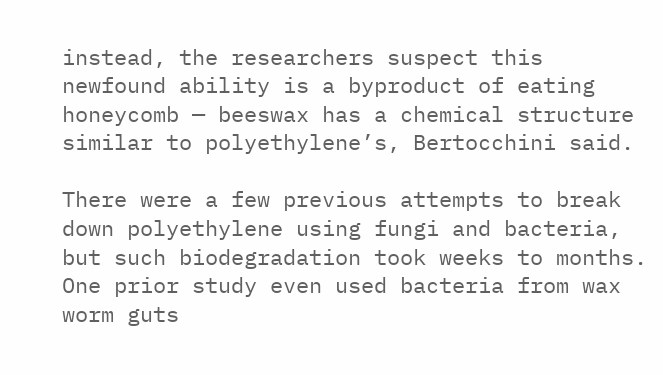instead, the researchers suspect this newfound ability is a byproduct of eating honeycomb — beeswax has a chemical structure similar to polyethylene’s, Bertocchini said.

There were a few previous attempts to break down polyethylene using fungi and bacteria, but such biodegradation took weeks to months. One prior study even used bacteria from wax worm guts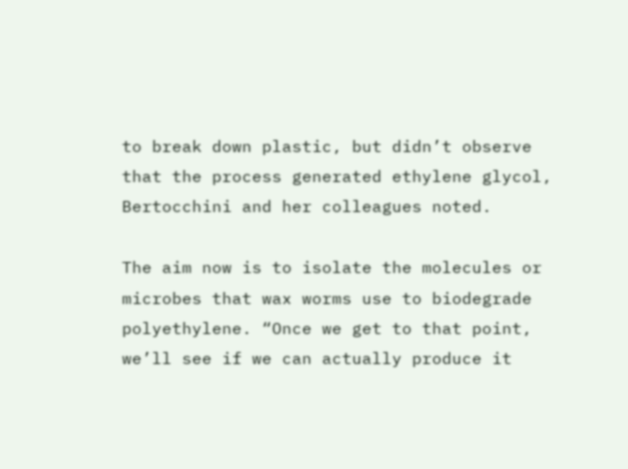to break down plastic, but didn’t observe that the process generated ethylene glycol, Bertocchini and her colleagues noted.

The aim now is to isolate the molecules or microbes that wax worms use to biodegrade polyethylene. “Once we get to that point, we’ll see if we can actually produce it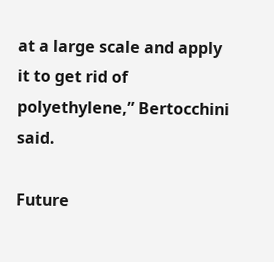at a large scale and apply it to get rid of polyethylene,” Bertocchini said.

Future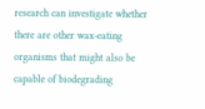research can investigate whether there are other wax-eating organisms that might also be capable of biodegrading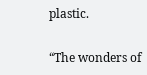plastic.

“The wonders of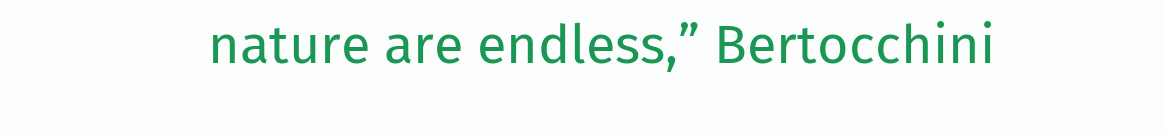nature are endless,” Bertocchini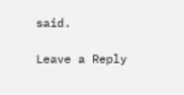said.

Leave a Reply